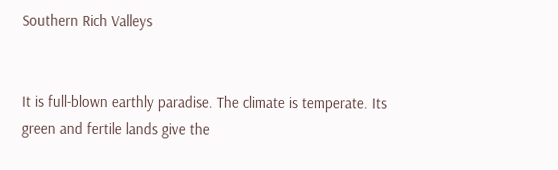Southern Rich Valleys


It is full-blown earthly paradise. The climate is temperate. Its green and fertile lands give the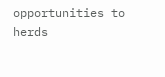opportunities to herds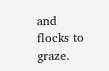and flocks to graze.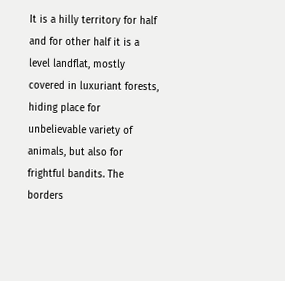It is a hilly territory for half and for other half it is a level landflat, mostly covered in luxuriant forests, hiding place for unbelievable variety of animals, but also for frightful bandits. The borders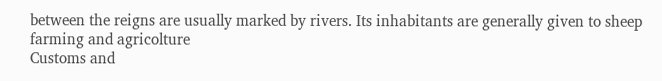between the reigns are usually marked by rivers. Its inhabitants are generally given to sheep farming and agricolture
Customs and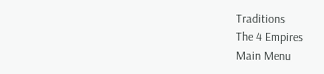Traditions
The 4 Empires
Main Menu